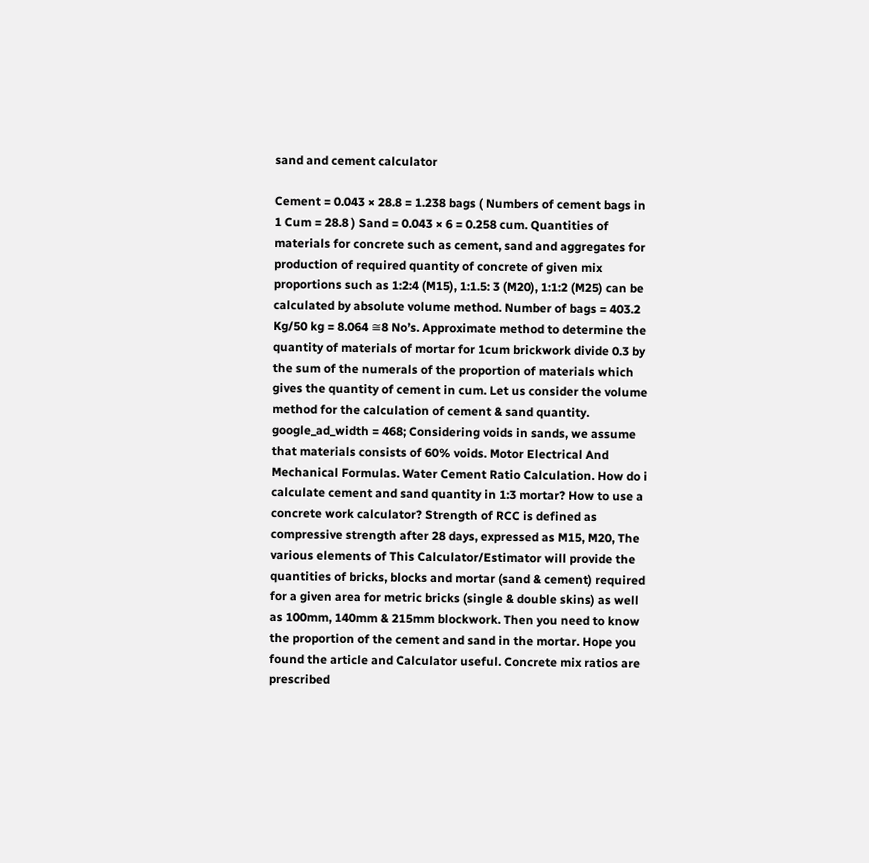sand and cement calculator

Cement = 0.043 × 28.8 = 1.238 bags ( Numbers of cement bags in 1 Cum = 28.8 ) Sand = 0.043 × 6 = 0.258 cum. Quantities of materials for concrete such as cement, sand and aggregates for production of required quantity of concrete of given mix proportions such as 1:2:4 (M15), 1:1.5: 3 (M20), 1:1:2 (M25) can be calculated by absolute volume method. Number of bags = 403.2 Kg/50 kg = 8.064 ≅8 No’s. Approximate method to determine the quantity of materials of mortar for 1cum brickwork divide 0.3 by the sum of the numerals of the proportion of materials which gives the quantity of cement in cum. Let us consider the volume method for the calculation of cement & sand quantity. google_ad_width = 468; Considering voids in sands, we assume that materials consists of 60% voids. Motor Electrical And Mechanical Formulas. Water Cement Ratio Calculation. How do i calculate cement and sand quantity in 1:3 mortar? How to use a concrete work calculator? Strength of RCC is defined as compressive strength after 28 days, expressed as M15, M20, The various elements of This Calculator/Estimator will provide the quantities of bricks, blocks and mortar (sand & cement) required for a given area for metric bricks (single & double skins) as well as 100mm, 140mm & 215mm blockwork. Then you need to know the proportion of the cement and sand in the mortar. Hope you found the article and Calculator useful. Concrete mix ratios are prescribed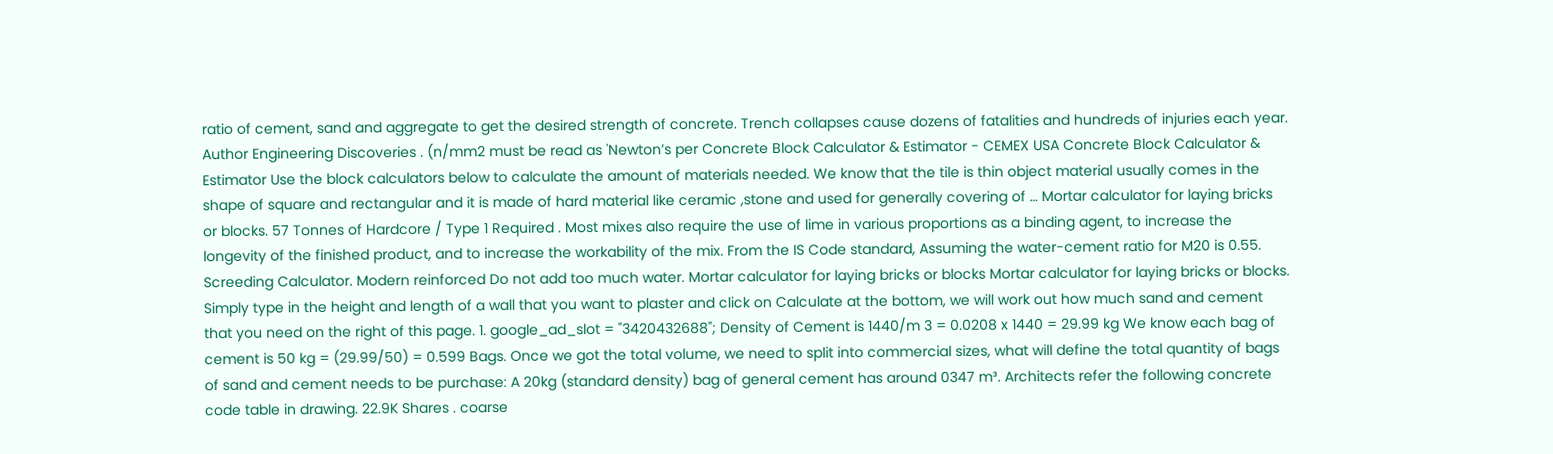ratio of cement, sand and aggregate to get the desired strength of concrete. Trench collapses cause dozens of fatalities and hundreds of injuries each year. Author Engineering Discoveries . (n/mm2 must be read as 'Newton’s per Concrete Block Calculator & Estimator - CEMEX USA Concrete Block Calculator & Estimator Use the block calculators below to calculate the amount of materials needed. We know that the tile is thin object material usually comes in the shape of square and rectangular and it is made of hard material like ceramic ,stone and used for generally covering of … Mortar calculator for laying bricks or blocks. 57 Tonnes of Hardcore / Type 1 Required . Most mixes also require the use of lime in various proportions as a binding agent, to increase the longevity of the finished product, and to increase the workability of the mix. From the IS Code standard, Assuming the water-cement ratio for M20 is 0.55. Screeding Calculator. Modern reinforced Do not add too much water. Mortar calculator for laying bricks or blocks Mortar calculator for laying bricks or blocks. Simply type in the height and length of a wall that you want to plaster and click on Calculate at the bottom, we will work out how much sand and cement that you need on the right of this page. 1. google_ad_slot = "3420432688"; Density of Cement is 1440/m 3 = 0.0208 x 1440 = 29.99 kg We know each bag of cement is 50 kg = (29.99/50) = 0.599 Bags. Once we got the total volume, we need to split into commercial sizes, what will define the total quantity of bags of sand and cement needs to be purchase: A 20kg (standard density) bag of general cement has around 0347 m³. Architects refer the following concrete code table in drawing. 22.9K Shares . coarse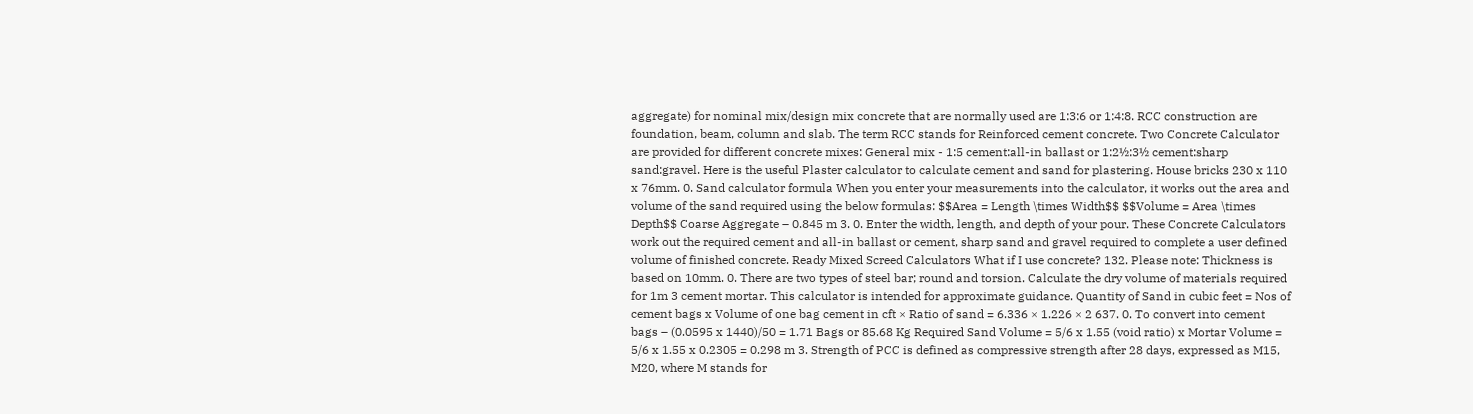aggregate) for nominal mix/design mix concrete that are normally used are 1:3:6 or 1:4:8. RCC construction are foundation, beam, column and slab. The term RCC stands for Reinforced cement concrete. Two Concrete Calculator are provided for different concrete mixes: General mix - 1:5 cement:all-in ballast or 1:2½:3½ cement:sharp sand:gravel. Here is the useful Plaster calculator to calculate cement and sand for plastering. House bricks 230 x 110 x 76mm. 0. Sand calculator formula When you enter your measurements into the calculator, it works out the area and volume of the sand required using the below formulas: $$Area = Length \times Width$$ $$Volume = Area \times Depth$$ Coarse Aggregate – 0.845 m 3. 0. Enter the width, length, and depth of your pour. These Concrete Calculators work out the required cement and all-in ballast or cement, sharp sand and gravel required to complete a user defined volume of finished concrete. Ready Mixed Screed Calculators What if I use concrete? 132. Please note: Thickness is based on 10mm. 0. There are two types of steel bar; round and torsion. Calculate the dry volume of materials required for 1m 3 cement mortar. This calculator is intended for approximate guidance. Quantity of Sand in cubic feet = Nos of cement bags x Volume of one bag cement in cft × Ratio of sand = 6.336 × 1.226 × 2 637. 0. To convert into cement bags – (0.0595 x 1440)/50 = 1.71 Bags or 85.68 Kg Required Sand Volume = 5/6 x 1.55 (void ratio) x Mortar Volume = 5/6 x 1.55 x 0.2305 = 0.298 m 3. Strength of PCC is defined as compressive strength after 28 days, expressed as M15, M20, where M stands for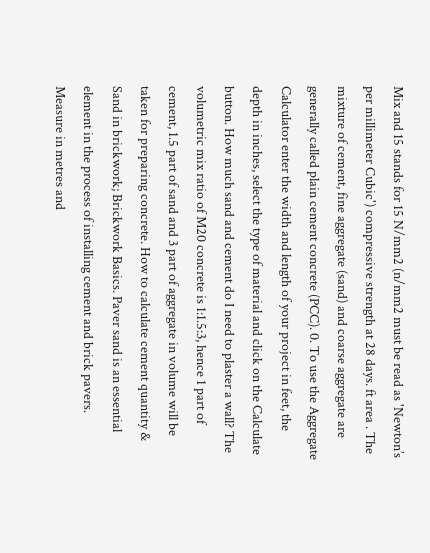Mix and 15 stands for 15 N/mm2 (n/mm2 must be read as 'Newton’s per millimeter Cubic') compressive strength at 28 days. ft area . The mixture of cement, fine aggregate (sand) and coarse aggregate are generally called plain cement concrete (PCC). 0. To use the Aggregate Calculator enter the width and length of your project in feet, the depth in inches, select the type of material and click on the Calculate button. How much sand and cement do I need to plaster a wall? The volumetric mix ratio of M20 concrete is 1:1.5:3, hence 1 part of cement, 1.5 part of sand and 3 part of aggregate in volume will be taken for preparing concrete. How to calculate cement quantity & Sand in brickwork; Brickwork Basics. Paver sand is an essential element in the process of installing cement and brick pavers. Measure in metres and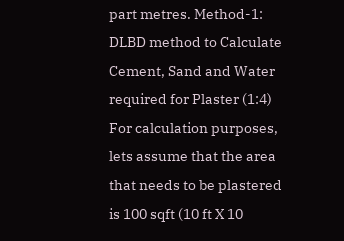part metres. Method-1: DLBD method to Calculate Cement, Sand and Water required for Plaster (1:4) For calculation purposes, lets assume that the area that needs to be plastered is 100 sqft (10 ft X 10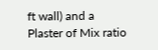ft wall) and a Plaster of Mix ratio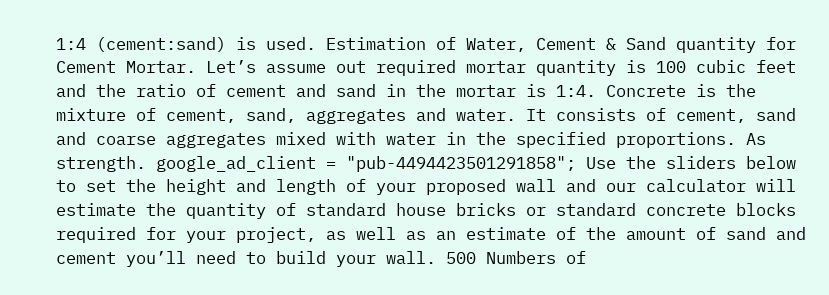1:4 (cement:sand) is used. Estimation of Water, Cement & Sand quantity for Cement Mortar. Let’s assume out required mortar quantity is 100 cubic feet and the ratio of cement and sand in the mortar is 1:4. Concrete is the mixture of cement, sand, aggregates and water. It consists of cement, sand and coarse aggregates mixed with water in the specified proportions. As strength. google_ad_client = "pub-4494423501291858"; Use the sliders below to set the height and length of your proposed wall and our calculator will estimate the quantity of standard house bricks or standard concrete blocks required for your project, as well as an estimate of the amount of sand and cement you’ll need to build your wall. 500 Numbers of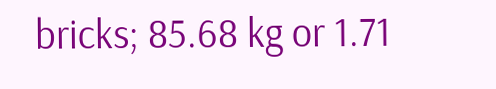bricks; 85.68 kg or 1.71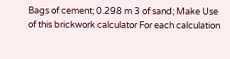Bags of cement; 0.298 m 3 of sand; Make Use of this brickwork calculator For each calculation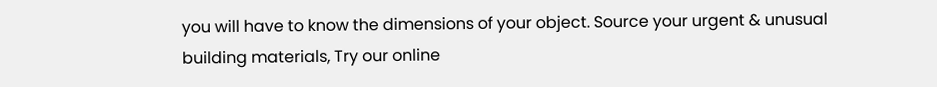you will have to know the dimensions of your object. Source your urgent & unusual building materials, Try our online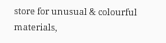store for unusual & colourful materials,